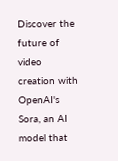Discover the future of video creation with OpenAI's Sora, an AI model that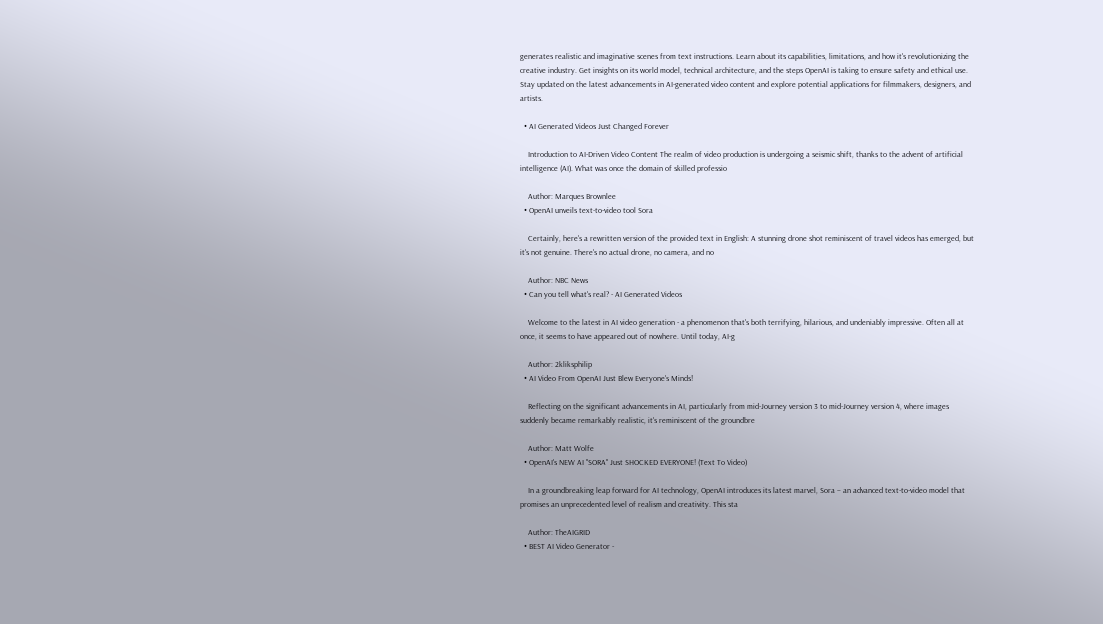generates realistic and imaginative scenes from text instructions. Learn about its capabilities, limitations, and how it's revolutionizing the creative industry. Get insights on its world model, technical architecture, and the steps OpenAI is taking to ensure safety and ethical use. Stay updated on the latest advancements in AI-generated video content and explore potential applications for filmmakers, designers, and artists.

  • AI Generated Videos Just Changed Forever

    Introduction to AI-Driven Video Content The realm of video production is undergoing a seismic shift, thanks to the advent of artificial intelligence (AI). What was once the domain of skilled professio

    Author: Marques Brownlee
  • OpenAI unveils text-to-video tool Sora

    Certainly, here's a rewritten version of the provided text in English: A stunning drone shot reminiscent of travel videos has emerged, but it's not genuine. There's no actual drone, no camera, and no

    Author: NBC News
  • Can you tell what's real? - AI Generated Videos

    Welcome to the latest in AI video generation - a phenomenon that's both terrifying, hilarious, and undeniably impressive. Often all at once, it seems to have appeared out of nowhere. Until today, AI-g

    Author: 2kliksphilip
  • AI Video From OpenAI Just Blew Everyone's Minds!

    Reflecting on the significant advancements in AI, particularly from mid-Journey version 3 to mid-Journey version 4, where images suddenly became remarkably realistic, it's reminiscent of the groundbre

    Author: Matt Wolfe
  • OpenAI's NEW AI "SORA" Just SHOCKED EVERYONE! (Text To Video)

    In a groundbreaking leap forward for AI technology, OpenAI introduces its latest marvel, Sora – an advanced text-to-video model that promises an unprecedented level of realism and creativity. This sta

    Author: TheAIGRID
  • BEST AI Video Generator -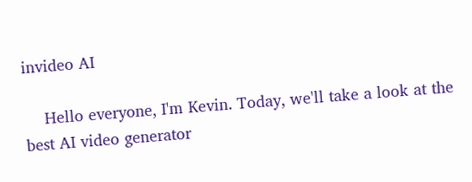invideo AI

    Hello everyone, I'm Kevin. Today, we'll take a look at the best AI video generator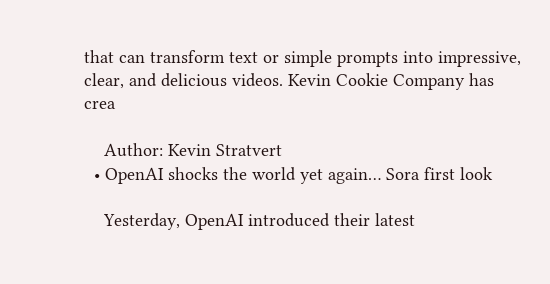that can transform text or simple prompts into impressive, clear, and delicious videos. Kevin Cookie Company has crea

    Author: Kevin Stratvert
  • OpenAI shocks the world yet again… Sora first look

    Yesterday, OpenAI introduced their latest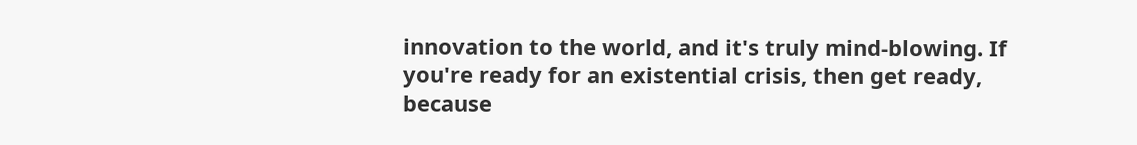innovation to the world, and it's truly mind-blowing. If you're ready for an existential crisis, then get ready, because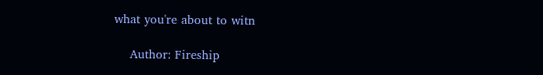what you're about to witn

    Author: Fireship